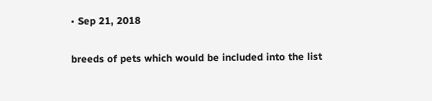• Sep 21, 2018

breeds of pets which would be included into the list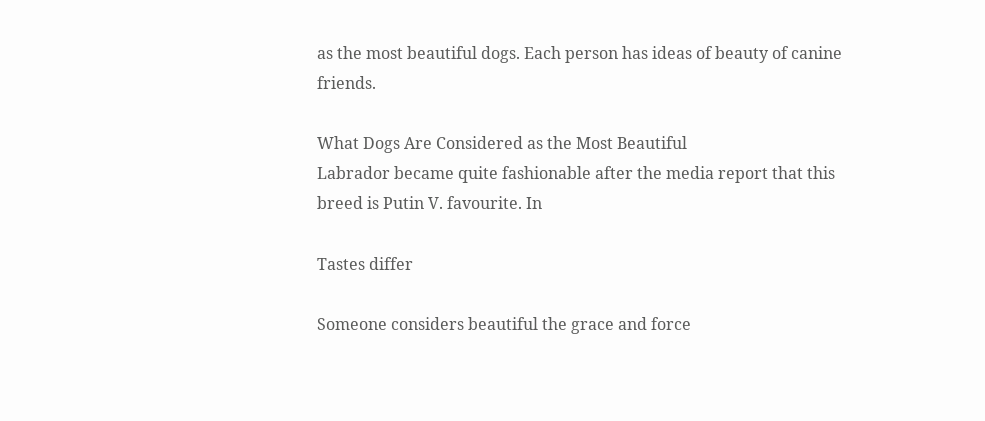as the most beautiful dogs. Each person has ideas of beauty of canine friends.

What Dogs Are Considered as the Most Beautiful
Labrador became quite fashionable after the media report that this breed is Putin V. favourite. In

Tastes differ

Someone considers beautiful the grace and force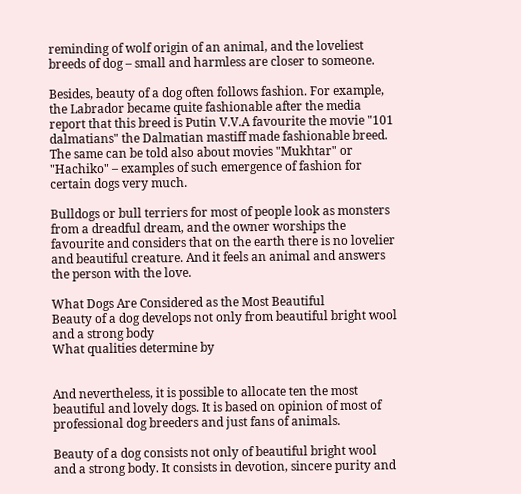reminding of wolf origin of an animal, and the loveliest breeds of dog – small and harmless are closer to someone.

Besides, beauty of a dog often follows fashion. For example, the Labrador became quite fashionable after the media report that this breed is Putin V.V.A favourite the movie "101 dalmatians" the Dalmatian mastiff made fashionable breed. The same can be told also about movies "Mukhtar" or "Hachiko" – examples of such emergence of fashion for certain dogs very much.

Bulldogs or bull terriers for most of people look as monsters from a dreadful dream, and the owner worships the favourite and considers that on the earth there is no lovelier and beautiful creature. And it feels an animal and answers the person with the love.

What Dogs Are Considered as the Most Beautiful
Beauty of a dog develops not only from beautiful bright wool and a strong body
What qualities determine by


And nevertheless, it is possible to allocate ten the most beautiful and lovely dogs. It is based on opinion of most of professional dog breeders and just fans of animals.

Beauty of a dog consists not only of beautiful bright wool and a strong body. It consists in devotion, sincere purity and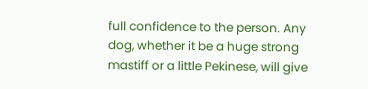full confidence to the person. Any dog, whether it be a huge strong mastiff or a little Pekinese, will give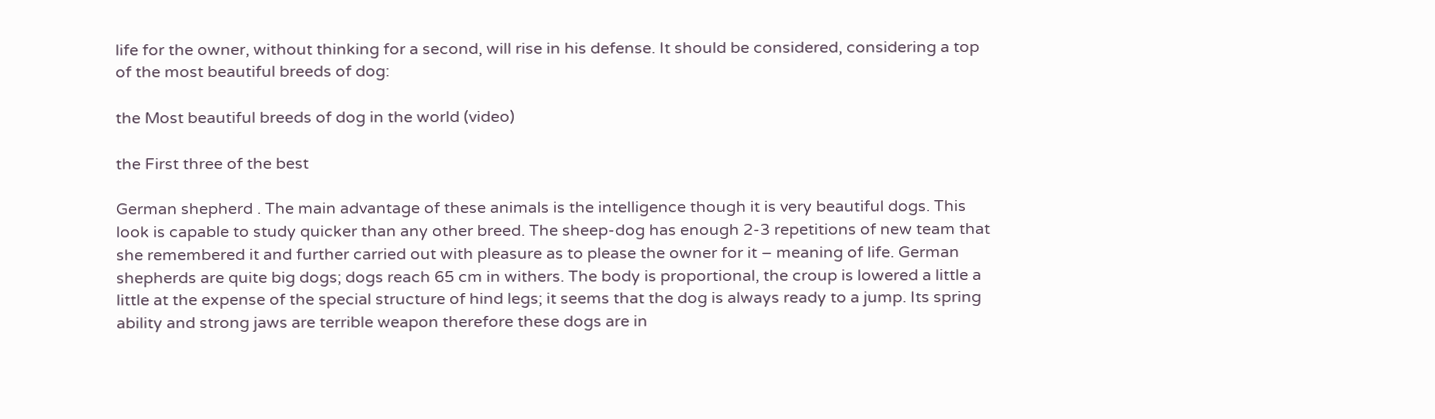life for the owner, without thinking for a second, will rise in his defense. It should be considered, considering a top of the most beautiful breeds of dog:

the Most beautiful breeds of dog in the world (video)

the First three of the best

German shepherd . The main advantage of these animals is the intelligence though it is very beautiful dogs. This look is capable to study quicker than any other breed. The sheep-dog has enough 2-3 repetitions of new team that she remembered it and further carried out with pleasure as to please the owner for it – meaning of life. German shepherds are quite big dogs; dogs reach 65 cm in withers. The body is proportional, the croup is lowered a little a little at the expense of the special structure of hind legs; it seems that the dog is always ready to a jump. Its spring ability and strong jaws are terrible weapon therefore these dogs are in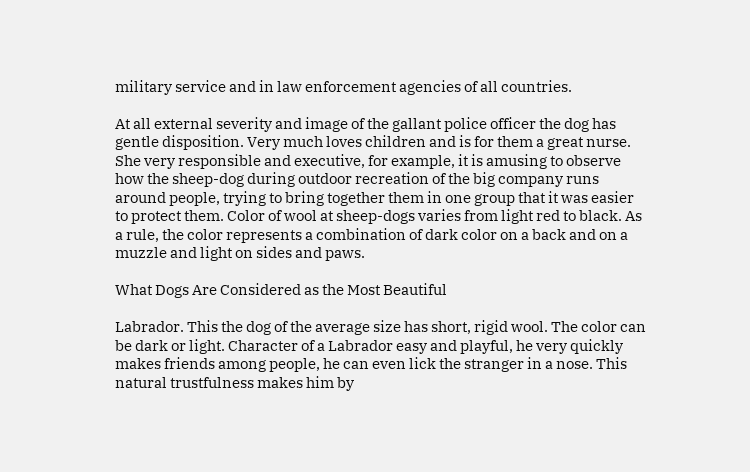military service and in law enforcement agencies of all countries.

At all external severity and image of the gallant police officer the dog has gentle disposition. Very much loves children and is for them a great nurse. She very responsible and executive, for example, it is amusing to observe how the sheep-dog during outdoor recreation of the big company runs around people, trying to bring together them in one group that it was easier to protect them. Color of wool at sheep-dogs varies from light red to black. As a rule, the color represents a combination of dark color on a back and on a muzzle and light on sides and paws.

What Dogs Are Considered as the Most Beautiful

Labrador. This the dog of the average size has short, rigid wool. The color can be dark or light. Character of a Labrador easy and playful, he very quickly makes friends among people, he can even lick the stranger in a nose. This natural trustfulness makes him by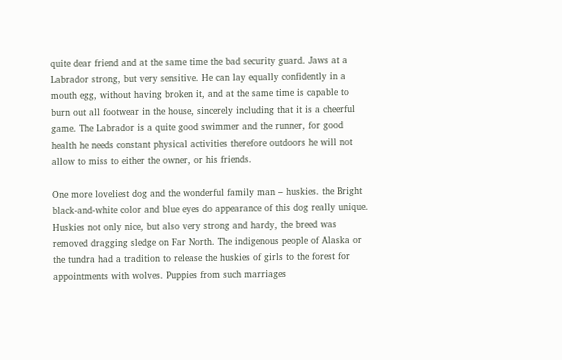quite dear friend and at the same time the bad security guard. Jaws at a Labrador strong, but very sensitive. He can lay equally confidently in a mouth egg, without having broken it, and at the same time is capable to burn out all footwear in the house, sincerely including that it is a cheerful game. The Labrador is a quite good swimmer and the runner, for good health he needs constant physical activities therefore outdoors he will not allow to miss to either the owner, or his friends.

One more loveliest dog and the wonderful family man – huskies. the Bright black-and-white color and blue eyes do appearance of this dog really unique. Huskies not only nice, but also very strong and hardy, the breed was removed dragging sledge on Far North. The indigenous people of Alaska or the tundra had a tradition to release the huskies of girls to the forest for appointments with wolves. Puppies from such marriages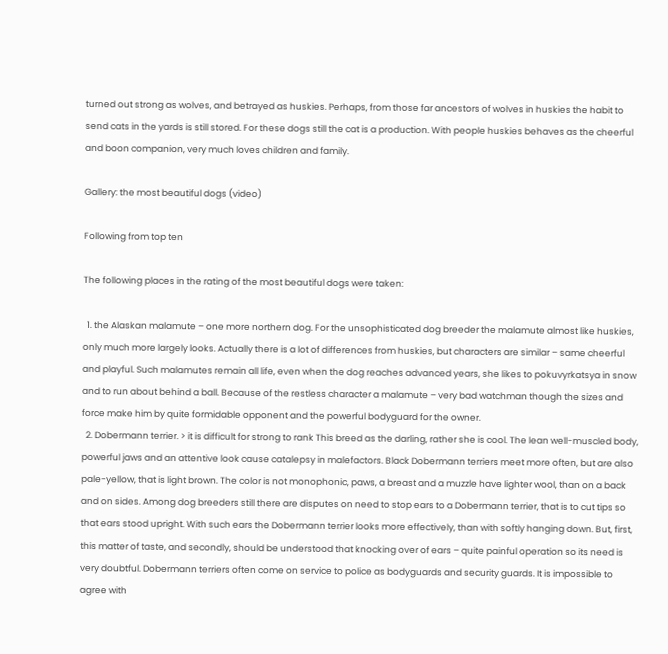turned out strong as wolves, and betrayed as huskies. Perhaps, from those far ancestors of wolves in huskies the habit to send cats in the yards is still stored. For these dogs still the cat is a production. With people huskies behaves as the cheerful and boon companion, very much loves children and family.

Gallery: the most beautiful dogs (video)

Following from top ten

The following places in the rating of the most beautiful dogs were taken:

  1. the Alaskan malamute – one more northern dog. For the unsophisticated dog breeder the malamute almost like huskies, only much more largely looks. Actually there is a lot of differences from huskies, but characters are similar – same cheerful and playful. Such malamutes remain all life, even when the dog reaches advanced years, she likes to pokuvyrkatsya in snow and to run about behind a ball. Because of the restless character a malamute – very bad watchman though the sizes and force make him by quite formidable opponent and the powerful bodyguard for the owner.
  2. Dobermann terrier. > it is difficult for strong to rank This breed as the darling, rather she is cool. The lean well-muscled body, powerful jaws and an attentive look cause catalepsy in malefactors. Black Dobermann terriers meet more often, but are also pale-yellow, that is light brown. The color is not monophonic, paws, a breast and a muzzle have lighter wool, than on a back and on sides. Among dog breeders still there are disputes on need to stop ears to a Dobermann terrier, that is to cut tips so that ears stood upright. With such ears the Dobermann terrier looks more effectively, than with softly hanging down. But, first, this matter of taste, and secondly, should be understood that knocking over of ears – quite painful operation so its need is very doubtful. Dobermann terriers often come on service to police as bodyguards and security guards. It is impossible to agree with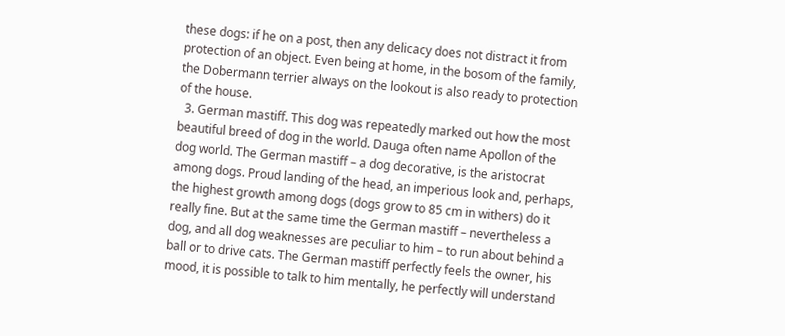these dogs: if he on a post, then any delicacy does not distract it from protection of an object. Even being at home, in the bosom of the family, the Dobermann terrier always on the lookout is also ready to protection of the house.
  3. German mastiff. This dog was repeatedly marked out how the most beautiful breed of dog in the world. Dauga often name Apollon of the dog world. The German mastiff – a dog decorative, is the aristocrat among dogs. Proud landing of the head, an imperious look and, perhaps, the highest growth among dogs (dogs grow to 85 cm in withers) do it really fine. But at the same time the German mastiff – nevertheless a dog, and all dog weaknesses are peculiar to him – to run about behind a ball or to drive cats. The German mastiff perfectly feels the owner, his mood, it is possible to talk to him mentally, he perfectly will understand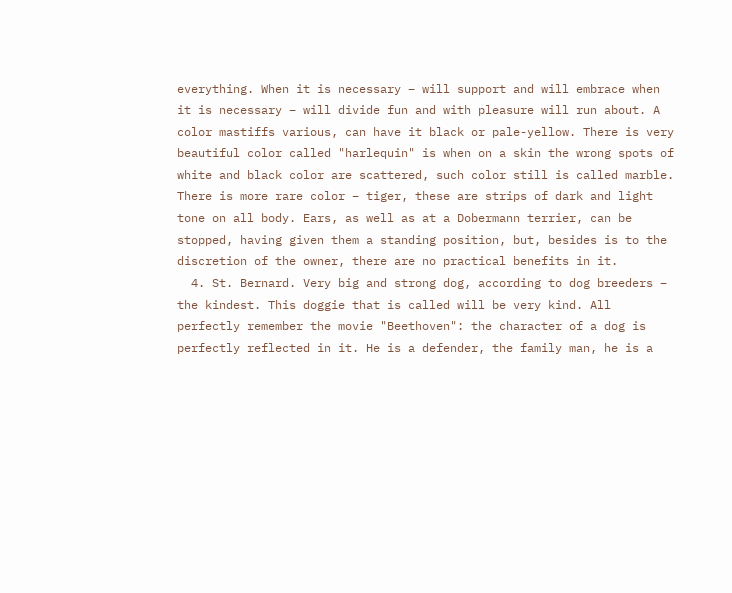everything. When it is necessary – will support and will embrace when it is necessary – will divide fun and with pleasure will run about. A color mastiffs various, can have it black or pale-yellow. There is very beautiful color called "harlequin" is when on a skin the wrong spots of white and black color are scattered, such color still is called marble. There is more rare color – tiger, these are strips of dark and light tone on all body. Ears, as well as at a Dobermann terrier, can be stopped, having given them a standing position, but, besides is to the discretion of the owner, there are no practical benefits in it.
  4. St. Bernard. Very big and strong dog, according to dog breeders – the kindest. This doggie that is called will be very kind. All perfectly remember the movie "Beethoven": the character of a dog is perfectly reflected in it. He is a defender, the family man, he is a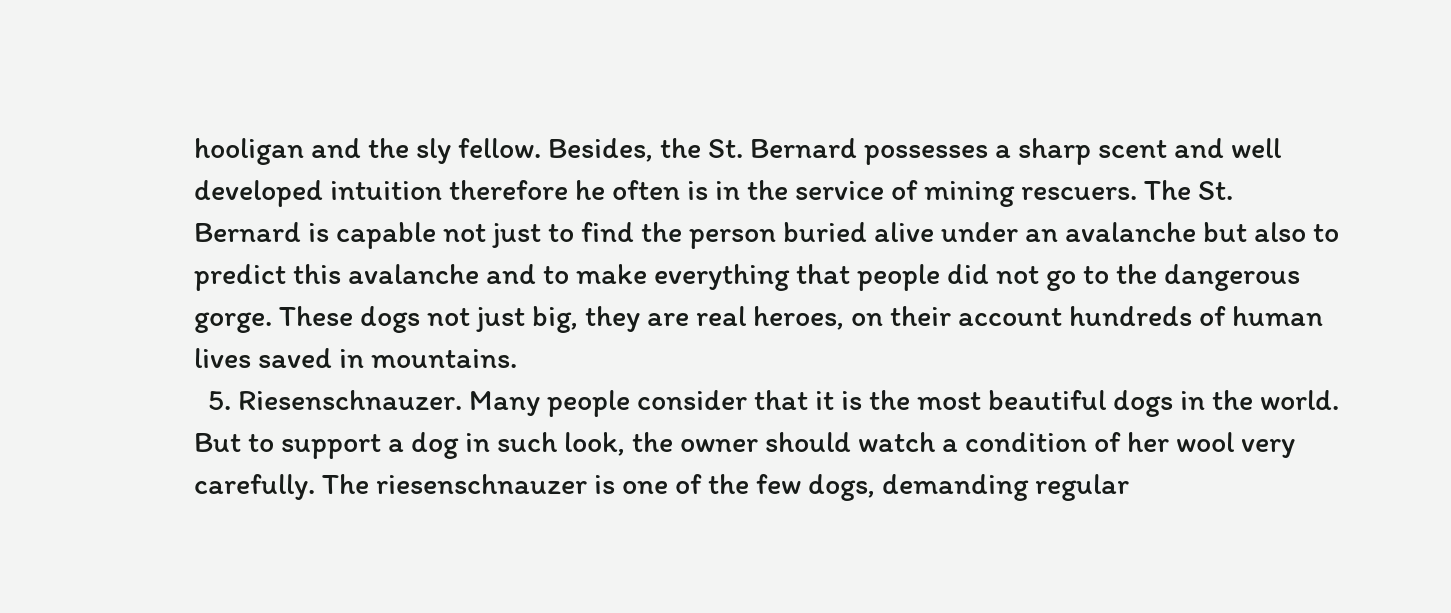hooligan and the sly fellow. Besides, the St. Bernard possesses a sharp scent and well developed intuition therefore he often is in the service of mining rescuers. The St. Bernard is capable not just to find the person buried alive under an avalanche but also to predict this avalanche and to make everything that people did not go to the dangerous gorge. These dogs not just big, they are real heroes, on their account hundreds of human lives saved in mountains.
  5. Riesenschnauzer. Many people consider that it is the most beautiful dogs in the world. But to support a dog in such look, the owner should watch a condition of her wool very carefully. The riesenschnauzer is one of the few dogs, demanding regular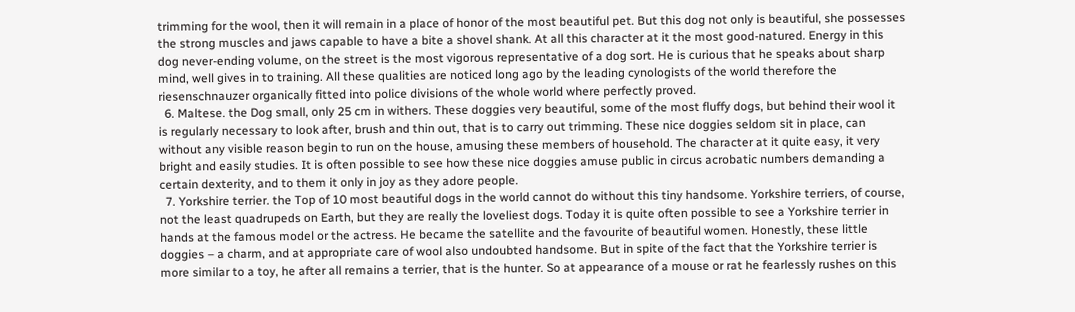trimming for the wool, then it will remain in a place of honor of the most beautiful pet. But this dog not only is beautiful, she possesses the strong muscles and jaws capable to have a bite a shovel shank. At all this character at it the most good-natured. Energy in this dog never-ending volume, on the street is the most vigorous representative of a dog sort. He is curious that he speaks about sharp mind, well gives in to training. All these qualities are noticed long ago by the leading cynologists of the world therefore the riesenschnauzer organically fitted into police divisions of the whole world where perfectly proved.
  6. Maltese. the Dog small, only 25 cm in withers. These doggies very beautiful, some of the most fluffy dogs, but behind their wool it is regularly necessary to look after, brush and thin out, that is to carry out trimming. These nice doggies seldom sit in place, can without any visible reason begin to run on the house, amusing these members of household. The character at it quite easy, it very bright and easily studies. It is often possible to see how these nice doggies amuse public in circus acrobatic numbers demanding a certain dexterity, and to them it only in joy as they adore people.
  7. Yorkshire terrier. the Top of 10 most beautiful dogs in the world cannot do without this tiny handsome. Yorkshire terriers, of course, not the least quadrupeds on Earth, but they are really the loveliest dogs. Today it is quite often possible to see a Yorkshire terrier in hands at the famous model or the actress. He became the satellite and the favourite of beautiful women. Honestly, these little doggies – a charm, and at appropriate care of wool also undoubted handsome. But in spite of the fact that the Yorkshire terrier is more similar to a toy, he after all remains a terrier, that is the hunter. So at appearance of a mouse or rat he fearlessly rushes on this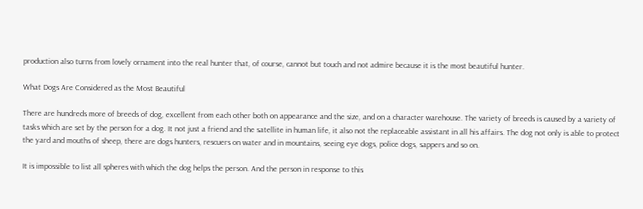production also turns from lovely ornament into the real hunter that, of course, cannot but touch and not admire because it is the most beautiful hunter.

What Dogs Are Considered as the Most Beautiful

There are hundreds more of breeds of dog, excellent from each other both on appearance and the size, and on a character warehouse. The variety of breeds is caused by a variety of tasks which are set by the person for a dog. It not just a friend and the satellite in human life, it also not the replaceable assistant in all his affairs. The dog not only is able to protect the yard and mouths of sheep, there are dogs hunters, rescuers on water and in mountains, seeing eye dogs, police dogs, sappers and so on.

It is impossible to list all spheres with which the dog helps the person. And the person in response to this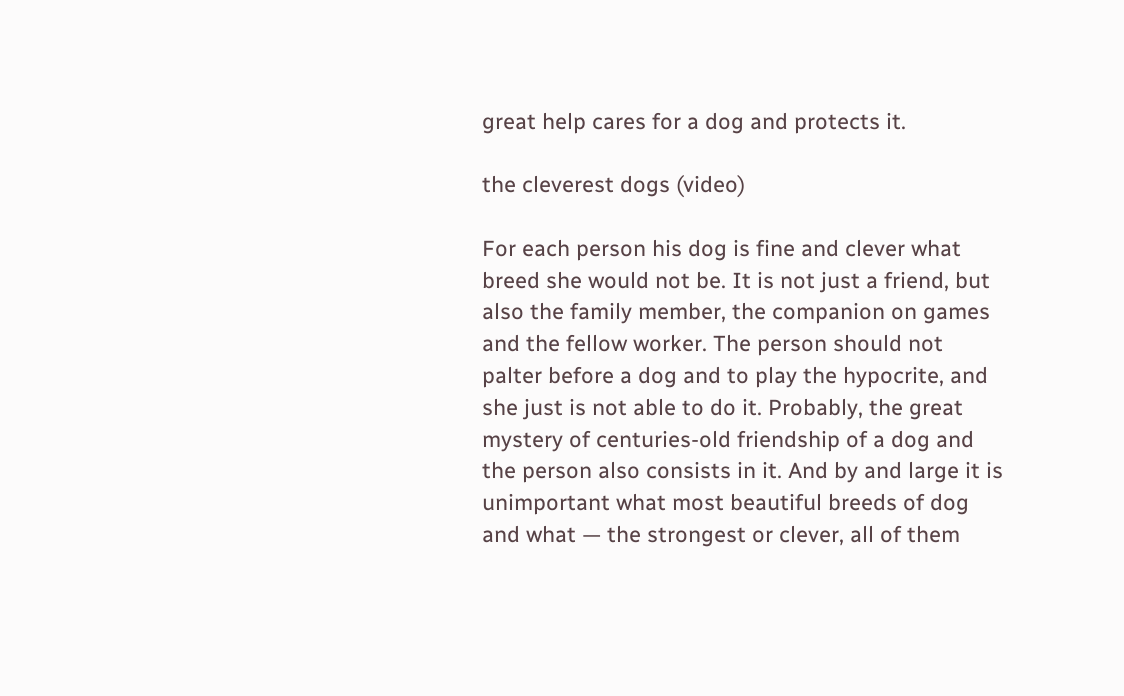great help cares for a dog and protects it.

the cleverest dogs (video)

For each person his dog is fine and clever what breed she would not be. It is not just a friend, but also the family member, the companion on games and the fellow worker. The person should not palter before a dog and to play the hypocrite, and she just is not able to do it. Probably, the great mystery of centuries-old friendship of a dog and the person also consists in it. And by and large it is unimportant what most beautiful breeds of dog and what — the strongest or clever, all of them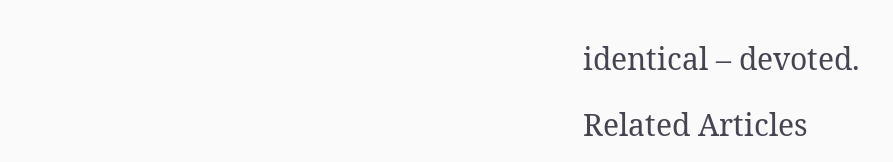identical – devoted.

Related Articles